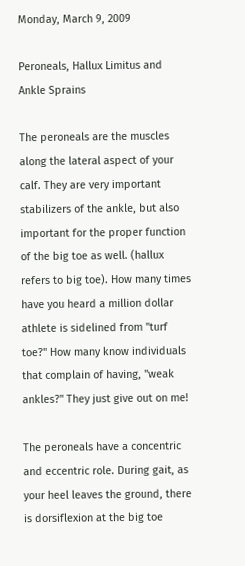Monday, March 9, 2009

Peroneals, Hallux Limitus and Ankle Sprains

The peroneals are the muscles along the lateral aspect of your calf. They are very important stabilizers of the ankle, but also important for the proper function of the big toe as well. (hallux refers to big toe). How many times have you heard a million dollar athlete is sidelined from "turf toe?" How many know individuals that complain of having, "weak ankles?" They just give out on me!

The peroneals have a concentric and eccentric role. During gait, as your heel leaves the ground, there is dorsiflexion at the big toe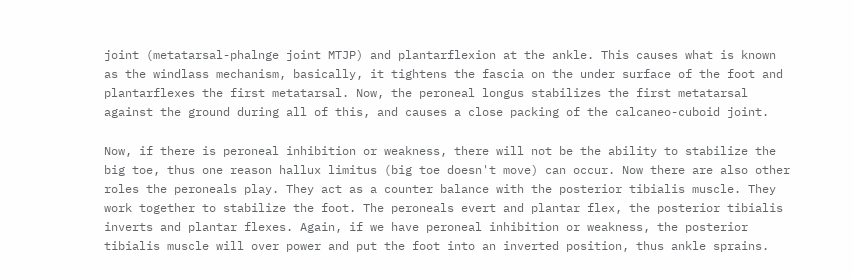joint (metatarsal-phalnge joint MTJP) and plantarflexion at the ankle. This causes what is known as the windlass mechanism, basically, it tightens the fascia on the under surface of the foot and plantarflexes the first metatarsal. Now, the peroneal longus stabilizes the first metatarsal against the ground during all of this, and causes a close packing of the calcaneo-cuboid joint.

Now, if there is peroneal inhibition or weakness, there will not be the ability to stabilize the big toe, thus one reason hallux limitus (big toe doesn't move) can occur. Now there are also other roles the peroneals play. They act as a counter balance with the posterior tibialis muscle. They work together to stabilize the foot. The peroneals evert and plantar flex, the posterior tibialis inverts and plantar flexes. Again, if we have peroneal inhibition or weakness, the posterior tibialis muscle will over power and put the foot into an inverted position, thus ankle sprains.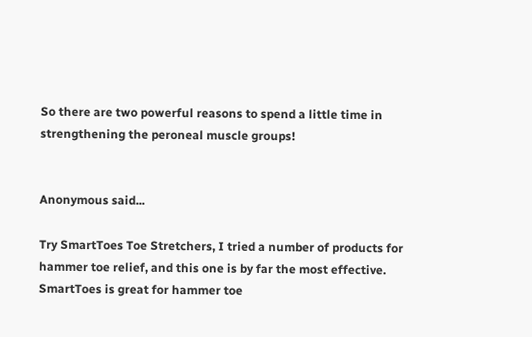So there are two powerful reasons to spend a little time in strengthening the peroneal muscle groups!


Anonymous said...

Try SmartToes Toe Stretchers, I tried a number of products for hammer toe relief, and this one is by far the most effective. SmartToes is great for hammer toe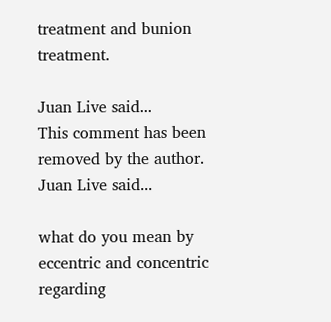treatment and bunion treatment.

Juan Live said...
This comment has been removed by the author.
Juan Live said...

what do you mean by eccentric and concentric regarding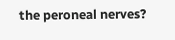the peroneal nerves?